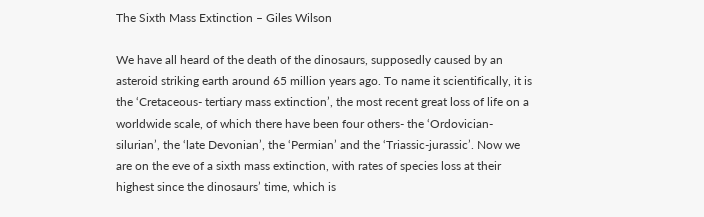The Sixth Mass Extinction – Giles Wilson

We have all heard of the death of the dinosaurs, supposedly caused by an asteroid striking earth around 65 million years ago. To name it scientifically, it is the ‘Cretaceous- tertiary mass extinction’, the most recent great loss of life on a worldwide scale, of which there have been four others- the ‘Ordovician-silurian’, the ‘late Devonian’, the ‘Permian’ and the ‘Triassic-jurassic’. Now we are on the eve of a sixth mass extinction, with rates of species loss at their highest since the dinosaurs’ time, which is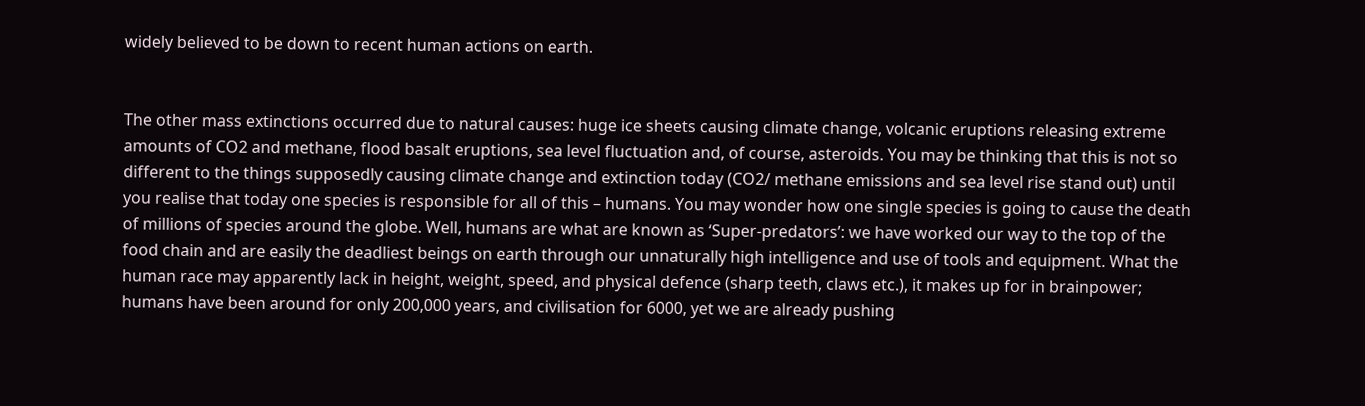widely believed to be down to recent human actions on earth.


The other mass extinctions occurred due to natural causes: huge ice sheets causing climate change, volcanic eruptions releasing extreme amounts of CO2 and methane, flood basalt eruptions, sea level fluctuation and, of course, asteroids. You may be thinking that this is not so different to the things supposedly causing climate change and extinction today (CO2/ methane emissions and sea level rise stand out) until you realise that today one species is responsible for all of this – humans. You may wonder how one single species is going to cause the death of millions of species around the globe. Well, humans are what are known as ‘Super-predators’: we have worked our way to the top of the food chain and are easily the deadliest beings on earth through our unnaturally high intelligence and use of tools and equipment. What the human race may apparently lack in height, weight, speed, and physical defence (sharp teeth, claws etc.), it makes up for in brainpower; humans have been around for only 200,000 years, and civilisation for 6000, yet we are already pushing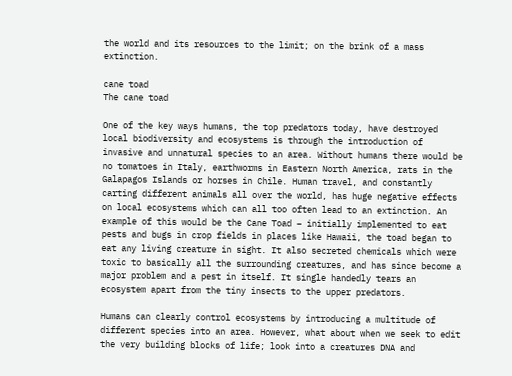the world and its resources to the limit; on the brink of a mass extinction.

cane toad
The cane toad

One of the key ways humans, the top predators today, have destroyed local biodiversity and ecosystems is through the introduction of invasive and unnatural species to an area. Without humans there would be no tomatoes in Italy, earthworms in Eastern North America, rats in the Galapagos Islands or horses in Chile. Human travel, and constantly carting different animals all over the world, has huge negative effects on local ecosystems which can all too often lead to an extinction. An example of this would be the Cane Toad – initially implemented to eat pests and bugs in crop fields in places like Hawaii, the toad began to eat any living creature in sight. It also secreted chemicals which were toxic to basically all the surrounding creatures, and has since become a major problem and a pest in itself. It single handedly tears an ecosystem apart from the tiny insects to the upper predators.

Humans can clearly control ecosystems by introducing a multitude of different species into an area. However, what about when we seek to edit the very building blocks of life; look into a creatures DNA and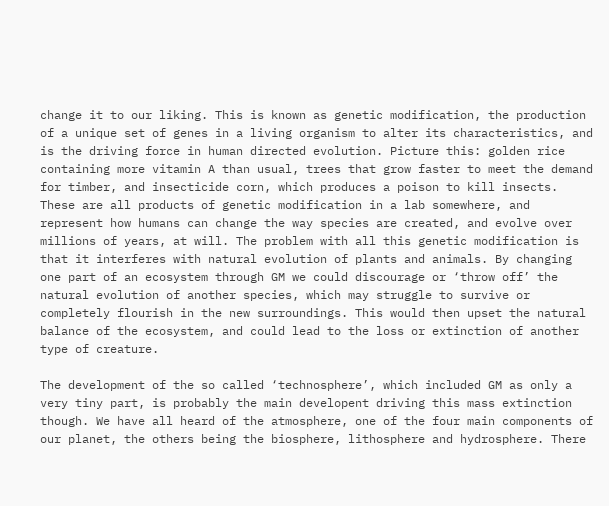change it to our liking. This is known as genetic modification, the production of a unique set of genes in a living organism to alter its characteristics, and is the driving force in human directed evolution. Picture this: golden rice containing more vitamin A than usual, trees that grow faster to meet the demand for timber, and insecticide corn, which produces a poison to kill insects. These are all products of genetic modification in a lab somewhere, and represent how humans can change the way species are created, and evolve over millions of years, at will. The problem with all this genetic modification is that it interferes with natural evolution of plants and animals. By changing one part of an ecosystem through GM we could discourage or ‘throw off’ the natural evolution of another species, which may struggle to survive or completely flourish in the new surroundings. This would then upset the natural balance of the ecosystem, and could lead to the loss or extinction of another type of creature.

The development of the so called ‘technosphere’, which included GM as only a very tiny part, is probably the main developent driving this mass extinction though. We have all heard of the atmosphere, one of the four main components of our planet, the others being the biosphere, lithosphere and hydrosphere. There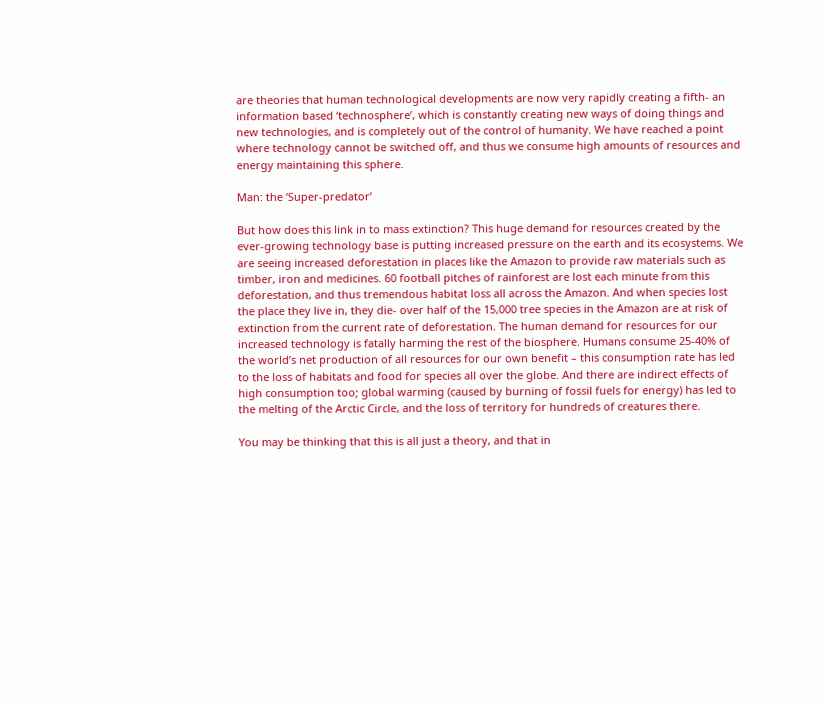are theories that human technological developments are now very rapidly creating a fifth- an information based ‘technosphere’, which is constantly creating new ways of doing things and new technologies, and is completely out of the control of humanity. We have reached a point where technology cannot be switched off, and thus we consume high amounts of resources and energy maintaining this sphere.

Man: the ‘Super-predator’

But how does this link in to mass extinction? This huge demand for resources created by the ever-growing technology base is putting increased pressure on the earth and its ecosystems. We are seeing increased deforestation in places like the Amazon to provide raw materials such as timber, iron and medicines. 60 football pitches of rainforest are lost each minute from this deforestation, and thus tremendous habitat loss all across the Amazon. And when species lost the place they live in, they die- over half of the 15,000 tree species in the Amazon are at risk of extinction from the current rate of deforestation. The human demand for resources for our increased technology is fatally harming the rest of the biosphere. Humans consume 25-40% of the world’s net production of all resources for our own benefit – this consumption rate has led to the loss of habitats and food for species all over the globe. And there are indirect effects of high consumption too; global warming (caused by burning of fossil fuels for energy) has led to the melting of the Arctic Circle, and the loss of territory for hundreds of creatures there.

You may be thinking that this is all just a theory, and that in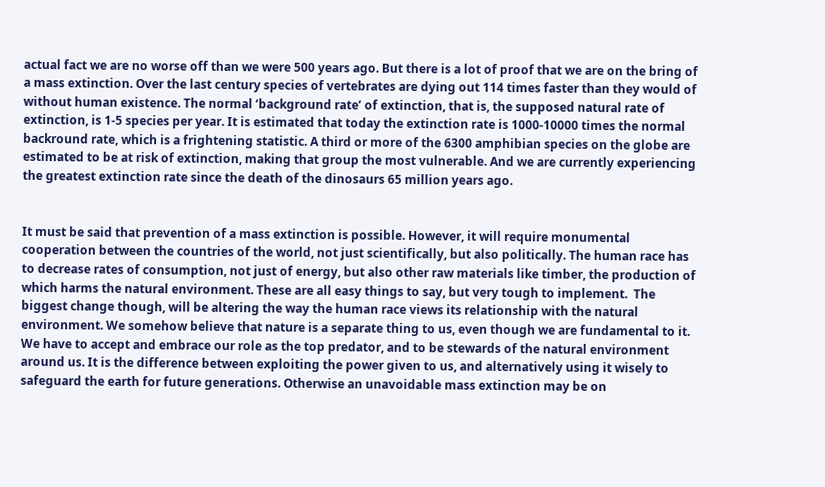actual fact we are no worse off than we were 500 years ago. But there is a lot of proof that we are on the bring of a mass extinction. Over the last century species of vertebrates are dying out 114 times faster than they would of without human existence. The normal ‘background rate’ of extinction, that is, the supposed natural rate of extinction, is 1-5 species per year. It is estimated that today the extinction rate is 1000-10000 times the normal backround rate, which is a frightening statistic. A third or more of the 6300 amphibian species on the globe are estimated to be at risk of extinction, making that group the most vulnerable. And we are currently experiencing the greatest extinction rate since the death of the dinosaurs 65 million years ago.


It must be said that prevention of a mass extinction is possible. However, it will require monumental cooperation between the countries of the world, not just scientifically, but also politically. The human race has to decrease rates of consumption, not just of energy, but also other raw materials like timber, the production of which harms the natural environment. These are all easy things to say, but very tough to implement.  The biggest change though, will be altering the way the human race views its relationship with the natural environment. We somehow believe that nature is a separate thing to us, even though we are fundamental to it. We have to accept and embrace our role as the top predator, and to be stewards of the natural environment around us. It is the difference between exploiting the power given to us, and alternatively using it wisely to safeguard the earth for future generations. Otherwise an unavoidable mass extinction may be on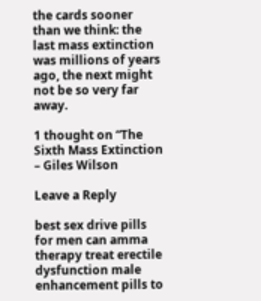the cards sooner than we think: the last mass extinction was millions of years ago, the next might not be so very far away.

1 thought on “The Sixth Mass Extinction – Giles Wilson

Leave a Reply

best sex drive pills for men can amma therapy treat erectile dysfunction male enhancement pills to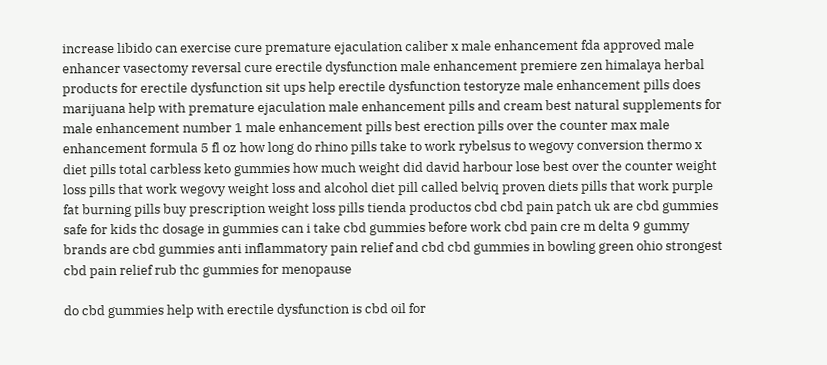increase libido can exercise cure premature ejaculation caliber x male enhancement fda approved male enhancer vasectomy reversal cure erectile dysfunction male enhancement premiere zen himalaya herbal products for erectile dysfunction sit ups help erectile dysfunction testoryze male enhancement pills does marijuana help with premature ejaculation male enhancement pills and cream best natural supplements for male enhancement number 1 male enhancement pills best erection pills over the counter max male enhancement formula 5 fl oz how long do rhino pills take to work rybelsus to wegovy conversion thermo x diet pills total carbless keto gummies how much weight did david harbour lose best over the counter weight loss pills that work wegovy weight loss and alcohol diet pill called belviq proven diets pills that work purple fat burning pills buy prescription weight loss pills tienda productos cbd cbd pain patch uk are cbd gummies safe for kids thc dosage in gummies can i take cbd gummies before work cbd pain cre m delta 9 gummy brands are cbd gummies anti inflammatory pain relief and cbd cbd gummies in bowling green ohio strongest cbd pain relief rub thc gummies for menopause

do cbd gummies help with erectile dysfunction is cbd oil for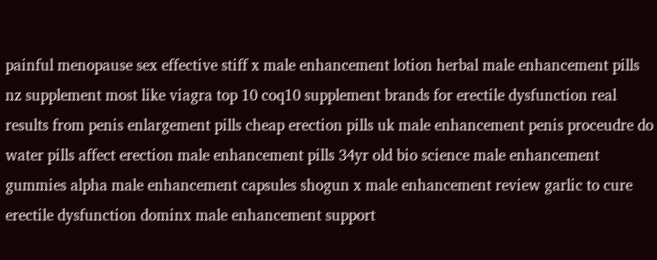painful menopause sex effective stiff x male enhancement lotion herbal male enhancement pills nz supplement most like viagra top 10 coq10 supplement brands for erectile dysfunction real results from penis enlargement pills cheap erection pills uk male enhancement penis proceudre do water pills affect erection male enhancement pills 34yr old bio science male enhancement gummies alpha male enhancement capsules shogun x male enhancement review garlic to cure erectile dysfunction dominx male enhancement support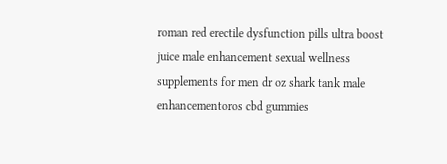roman red erectile dysfunction pills ultra boost juice male enhancement sexual wellness supplements for men dr oz shark tank male enhancementoros cbd gummies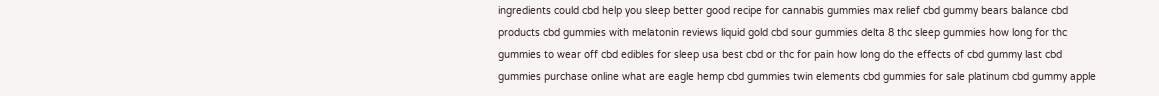ingredients could cbd help you sleep better good recipe for cannabis gummies max relief cbd gummy bears balance cbd products cbd gummies with melatonin reviews liquid gold cbd sour gummies delta 8 thc sleep gummies how long for thc gummies to wear off cbd edibles for sleep usa best cbd or thc for pain how long do the effects of cbd gummy last cbd gummies purchase online what are eagle hemp cbd gummies twin elements cbd gummies for sale platinum cbd gummy apple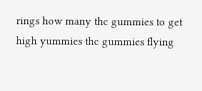rings how many thc gummies to get high yummies thc gummies flying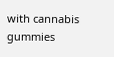with cannabis gummies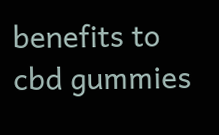benefits to cbd gummies